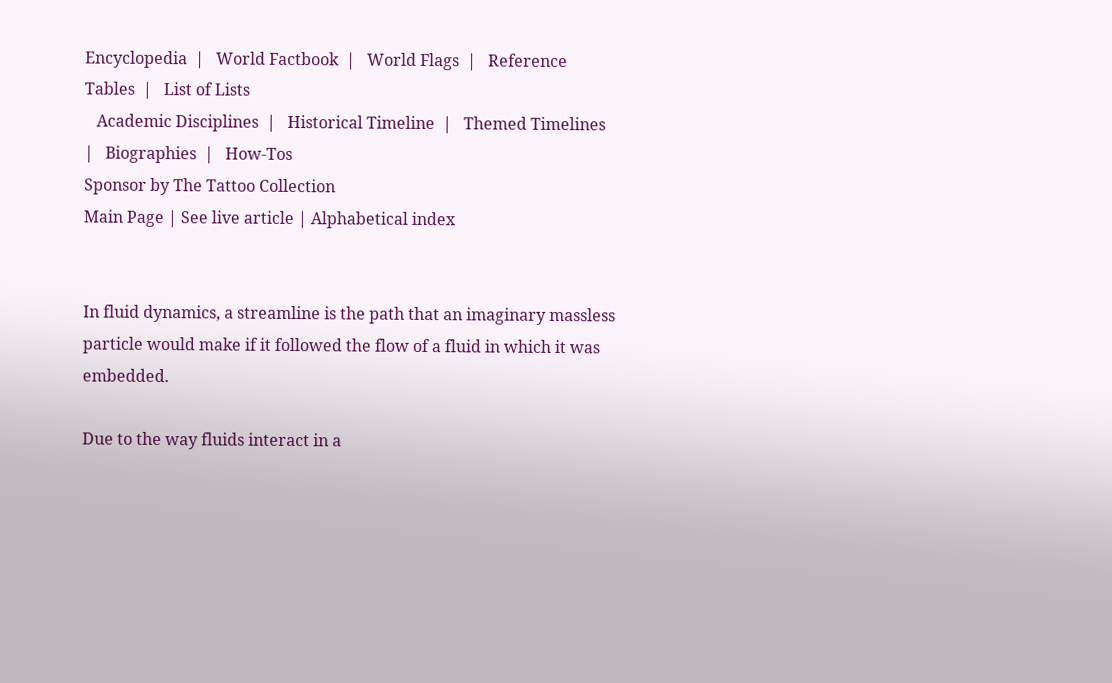Encyclopedia  |   World Factbook  |   World Flags  |   Reference Tables  |   List of Lists
   Academic Disciplines  |   Historical Timeline  |   Themed Timelines  |   Biographies  |   How-Tos
Sponsor by The Tattoo Collection
Main Page | See live article | Alphabetical index


In fluid dynamics, a streamline is the path that an imaginary massless particle would make if it followed the flow of a fluid in which it was embedded.

Due to the way fluids interact in a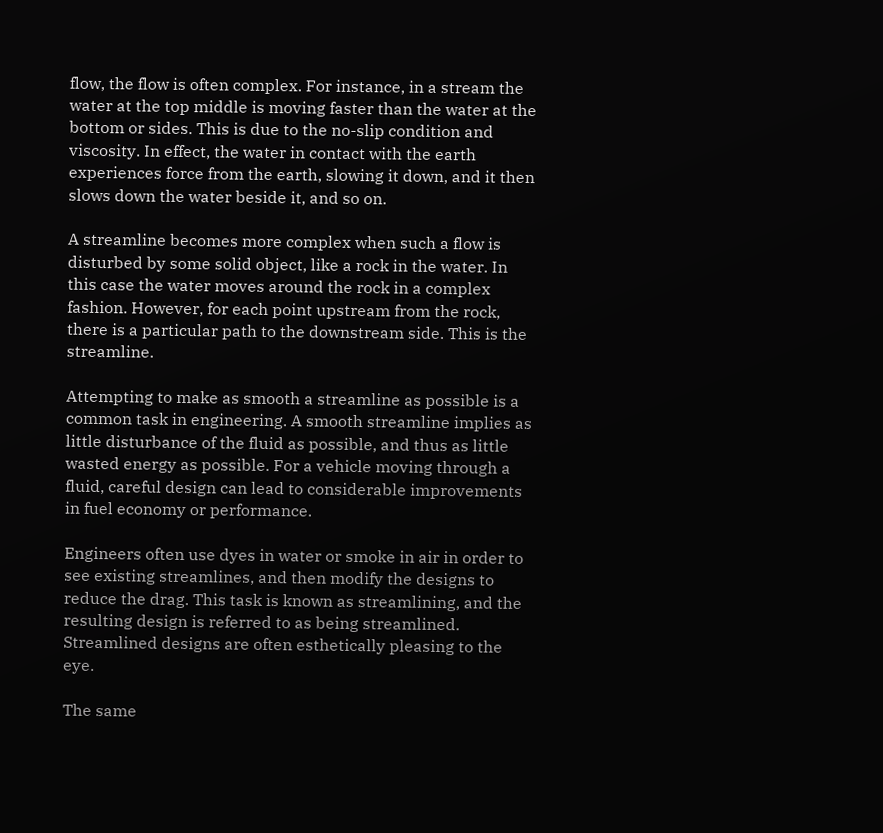flow, the flow is often complex. For instance, in a stream the water at the top middle is moving faster than the water at the bottom or sides. This is due to the no-slip condition and viscosity. In effect, the water in contact with the earth experiences force from the earth, slowing it down, and it then slows down the water beside it, and so on.

A streamline becomes more complex when such a flow is disturbed by some solid object, like a rock in the water. In this case the water moves around the rock in a complex fashion. However, for each point upstream from the rock, there is a particular path to the downstream side. This is the streamline.

Attempting to make as smooth a streamline as possible is a common task in engineering. A smooth streamline implies as little disturbance of the fluid as possible, and thus as little wasted energy as possible. For a vehicle moving through a fluid, careful design can lead to considerable improvements in fuel economy or performance.

Engineers often use dyes in water or smoke in air in order to see existing streamlines, and then modify the designs to reduce the drag. This task is known as streamlining, and the resulting design is referred to as being streamlined. Streamlined designs are often esthetically pleasing to the eye.

The same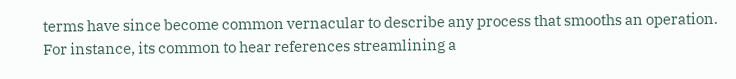terms have since become common vernacular to describe any process that smooths an operation. For instance, its common to hear references streamlining a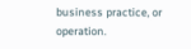business practice, or operation.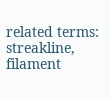related terms: streakline, filament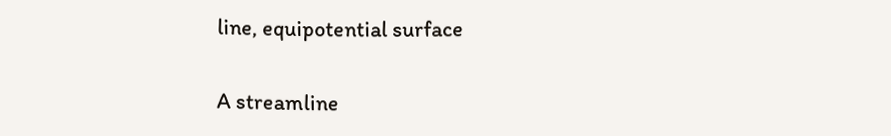line, equipotential surface

A streamline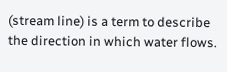(stream line) is a term to describe the direction in which water flows.